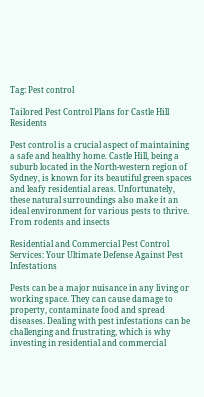Tag: Pest control

Tailored Pest Control Plans for Castle Hill Residents

Pest control is a crucial aspect of maintaining a safe and healthy home. Castle Hill, being a suburb located in the North-western region of Sydney, is known for its beautiful green spaces and leafy residential areas. Unfortunately, these natural surroundings also make it an ideal environment for various pests to thrive. From rodents and insects

Residential and Commercial Pest Control Services: Your Ultimate Defense Against Pest Infestations

Pests can be a major nuisance in any living or working space. They can cause damage to property, contaminate food and spread diseases. Dealing with pest infestations can be challenging and frustrating, which is why investing in residential and commercial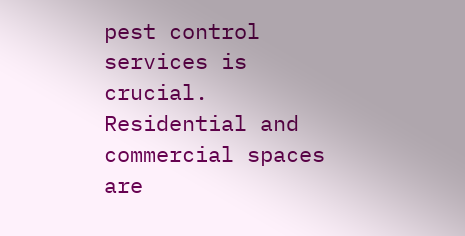pest control services is crucial. Residential and commercial spaces are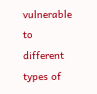vulnerable to different types of